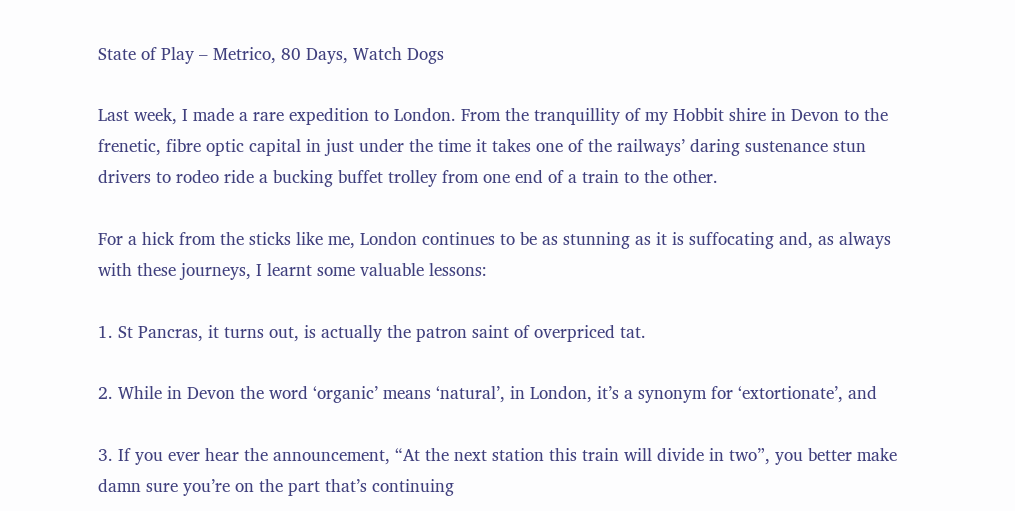State of Play – Metrico, 80 Days, Watch Dogs

Last week, I made a rare expedition to London. From the tranquillity of my Hobbit shire in Devon to the frenetic, fibre optic capital in just under the time it takes one of the railways’ daring sustenance stun drivers to rodeo ride a bucking buffet trolley from one end of a train to the other.

For a hick from the sticks like me, London continues to be as stunning as it is suffocating and, as always with these journeys, I learnt some valuable lessons:

1. St Pancras, it turns out, is actually the patron saint of overpriced tat.

2. While in Devon the word ‘organic’ means ‘natural’, in London, it’s a synonym for ‘extortionate’, and

3. If you ever hear the announcement, “At the next station this train will divide in two”, you better make damn sure you’re on the part that’s continuing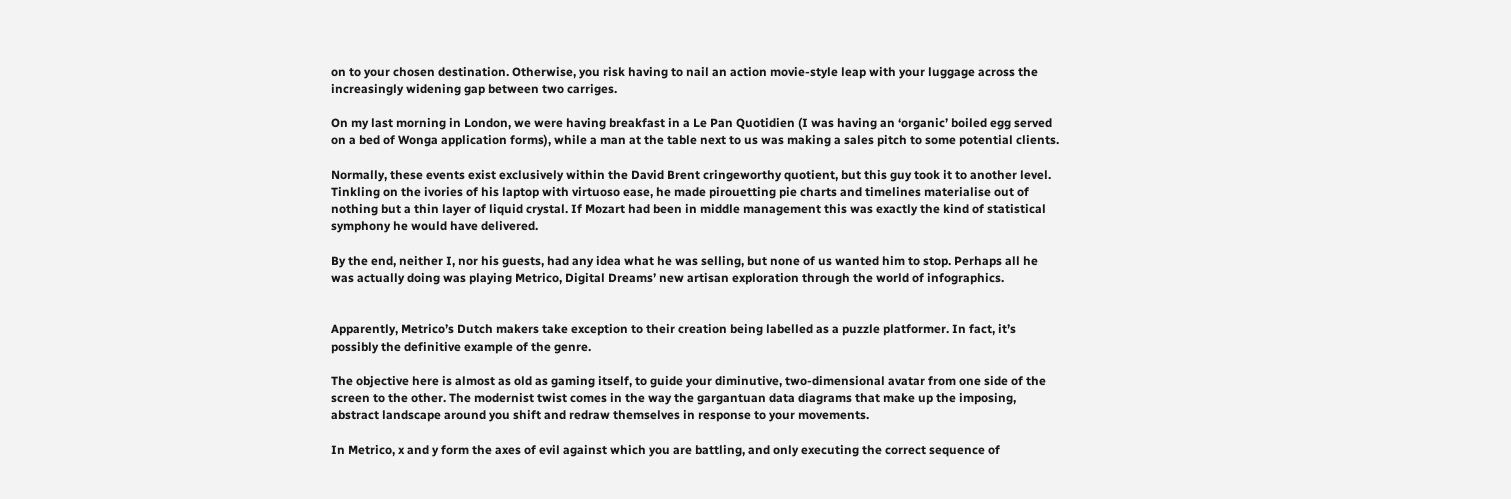on to your chosen destination. Otherwise, you risk having to nail an action movie-style leap with your luggage across the increasingly widening gap between two carriges.

On my last morning in London, we were having breakfast in a Le Pan Quotidien (I was having an ‘organic’ boiled egg served on a bed of Wonga application forms), while a man at the table next to us was making a sales pitch to some potential clients.

Normally, these events exist exclusively within the David Brent cringeworthy quotient, but this guy took it to another level. Tinkling on the ivories of his laptop with virtuoso ease, he made pirouetting pie charts and timelines materialise out of nothing but a thin layer of liquid crystal. If Mozart had been in middle management this was exactly the kind of statistical symphony he would have delivered.

By the end, neither I, nor his guests, had any idea what he was selling, but none of us wanted him to stop. Perhaps all he was actually doing was playing Metrico, Digital Dreams’ new artisan exploration through the world of infographics.


Apparently, Metrico’s Dutch makers take exception to their creation being labelled as a puzzle platformer. In fact, it’s possibly the definitive example of the genre.

The objective here is almost as old as gaming itself, to guide your diminutive, two-dimensional avatar from one side of the screen to the other. The modernist twist comes in the way the gargantuan data diagrams that make up the imposing, abstract landscape around you shift and redraw themselves in response to your movements.

In Metrico, x and y form the axes of evil against which you are battling, and only executing the correct sequence of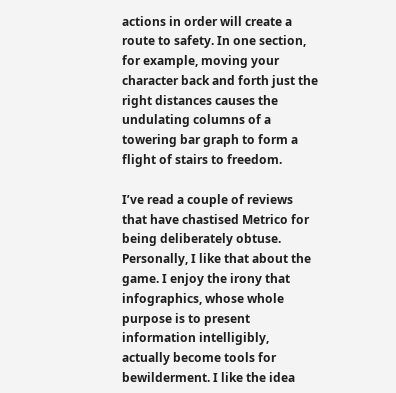actions in order will create a route to safety. In one section, for example, moving your character back and forth just the right distances causes the undulating columns of a towering bar graph to form a flight of stairs to freedom.

I’ve read a couple of reviews that have chastised Metrico for being deliberately obtuse. Personally, I like that about the game. I enjoy the irony that infographics, whose whole purpose is to present information intelligibly, actually become tools for bewilderment. I like the idea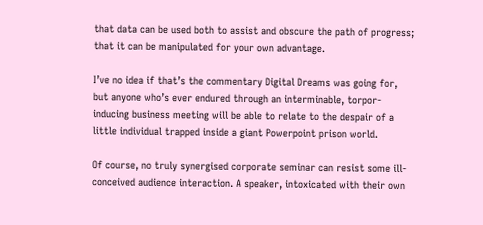that data can be used both to assist and obscure the path of progress; that it can be manipulated for your own advantage.

I’ve no idea if that’s the commentary Digital Dreams was going for, but anyone who’s ever endured through an interminable, torpor-inducing business meeting will be able to relate to the despair of a little individual trapped inside a giant Powerpoint prison world.

Of course, no truly synergised corporate seminar can resist some ill-conceived audience interaction. A speaker, intoxicated with their own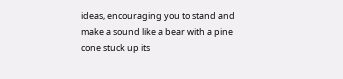ideas, encouraging you to stand and make a sound like a bear with a pine cone stuck up its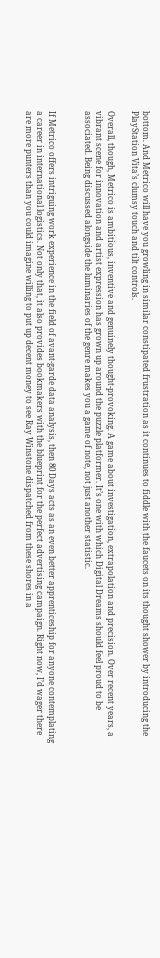bottom. And Metrico will have you growling in similar constipated frustration as it continues to fiddle with the faucets on its thought shower by introducing the PlayStation Vita’s clumsy touch and tilt controls.

Overall, though, Metrico is ambitious, inventive and genuinely thought-provoking. A game about investigation, extrapolation and precision. Over recent years, a vibrant scene for innovation and artist expression has grown up around the puzzle platformer. It’s one with which Digital Dreams should feel proud to be associated. Being discussed alongside the luminaries of the genre makes you a game of note, not just another statistic.


If Metrico offers intriguing work experience in the field of avant-garde data analysis, then 80 Days acts as an even better apprenticeship for anyone contemplating a career in international logistics. Not only that, it also provides bookmakers with the blueprint for the perfect advertising campaign. Right now, I’d wager there are more punters than you could imagine willing to put up decent money to see Ray Winstone dispatched from these shores in a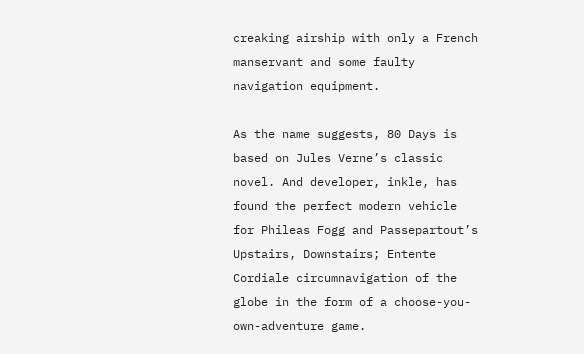creaking airship with only a French manservant and some faulty navigation equipment.

As the name suggests, 80 Days is based on Jules Verne’s classic novel. And developer, inkle, has found the perfect modern vehicle for Phileas Fogg and Passepartout’s Upstairs, Downstairs; Entente Cordiale circumnavigation of the globe in the form of a choose-you-own-adventure game.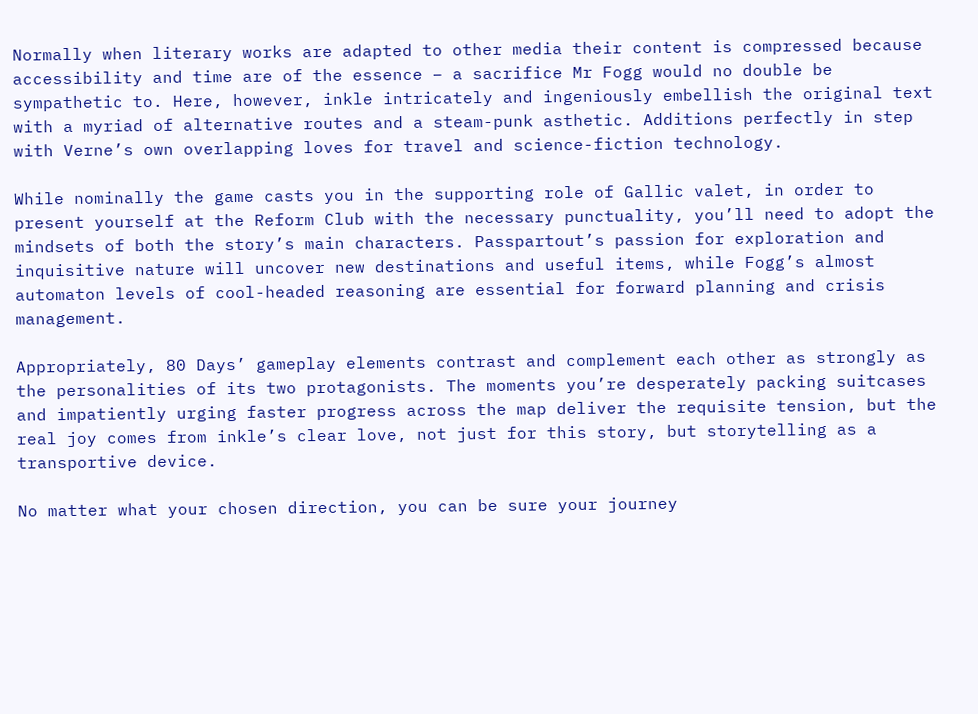Normally when literary works are adapted to other media their content is compressed because accessibility and time are of the essence – a sacrifice Mr Fogg would no double be sympathetic to. Here, however, inkle intricately and ingeniously embellish the original text with a myriad of alternative routes and a steam-punk asthetic. Additions perfectly in step with Verne’s own overlapping loves for travel and science-fiction technology.

While nominally the game casts you in the supporting role of Gallic valet, in order to present yourself at the Reform Club with the necessary punctuality, you’ll need to adopt the mindsets of both the story’s main characters. Passpartout’s passion for exploration and inquisitive nature will uncover new destinations and useful items, while Fogg’s almost automaton levels of cool-headed reasoning are essential for forward planning and crisis management.

Appropriately, 80 Days’ gameplay elements contrast and complement each other as strongly as the personalities of its two protagonists. The moments you’re desperately packing suitcases and impatiently urging faster progress across the map deliver the requisite tension, but the real joy comes from inkle’s clear love, not just for this story, but storytelling as a transportive device.

No matter what your chosen direction, you can be sure your journey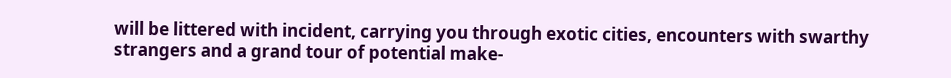will be littered with incident, carrying you through exotic cities, encounters with swarthy strangers and a grand tour of potential make-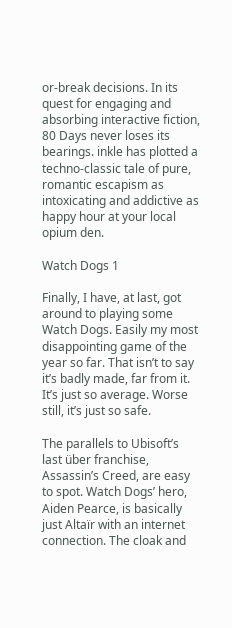or-break decisions. In its quest for engaging and absorbing interactive fiction, 80 Days never loses its bearings. inkle has plotted a techno-classic tale of pure, romantic escapism as intoxicating and addictive as happy hour at your local opium den.

Watch Dogs 1

Finally, I have, at last, got around to playing some Watch Dogs. Easily my most disappointing game of the year so far. That isn’t to say it’s badly made, far from it. It’s just so average. Worse still, it’s just so safe.

The parallels to Ubisoft’s last über franchise, Assassin’s Creed, are easy to spot. Watch Dogs’ hero, Aiden Pearce, is basically just Altaïr with an internet connection. The cloak and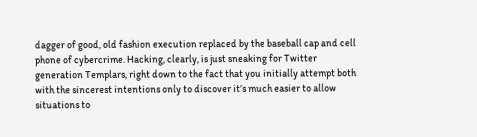dagger of good, old fashion execution replaced by the baseball cap and cell phone of cybercrime. Hacking, clearly, is just sneaking for Twitter generation Templars, right down to the fact that you initially attempt both with the sincerest intentions only to discover it’s much easier to allow situations to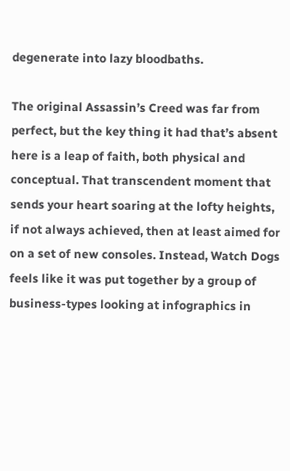degenerate into lazy bloodbaths.

The original Assassin’s Creed was far from perfect, but the key thing it had that’s absent here is a leap of faith, both physical and conceptual. That transcendent moment that sends your heart soaring at the lofty heights, if not always achieved, then at least aimed for on a set of new consoles. Instead, Watch Dogs feels like it was put together by a group of business-types looking at infographics in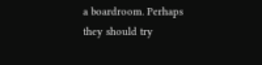a boardroom. Perhaps they should try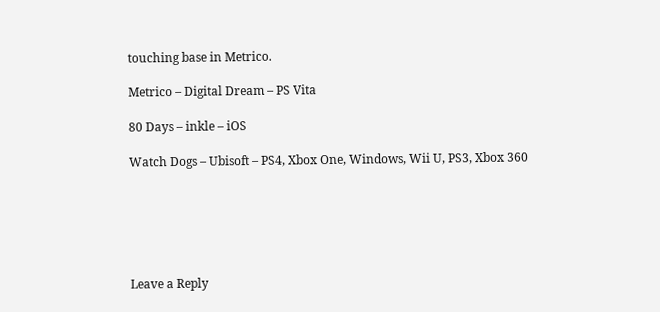touching base in Metrico.

Metrico – Digital Dream – PS Vita

80 Days – inkle – iOS

Watch Dogs – Ubisoft – PS4, Xbox One, Windows, Wii U, PS3, Xbox 360






Leave a Reply